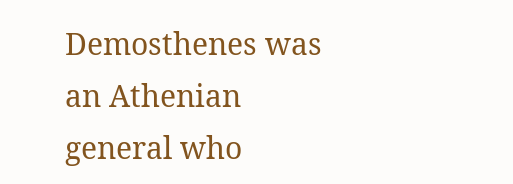Demosthenes was an Athenian general who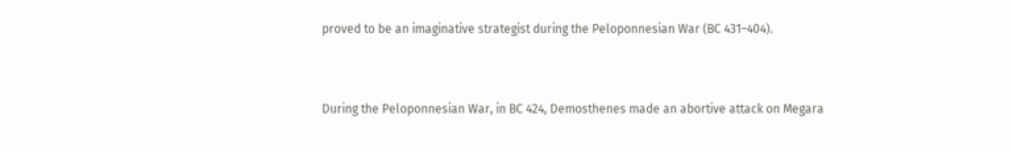proved to be an imaginative strategist during the Peloponnesian War (BC 431–404).


During the Peloponnesian War, in BC 424, Demosthenes made an abortive attack on Megara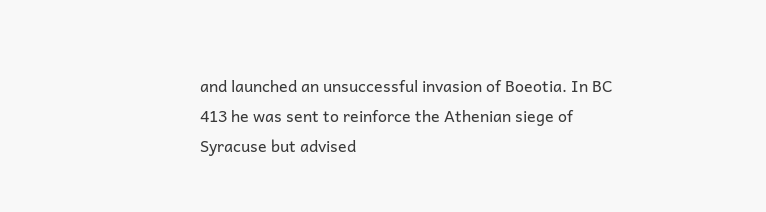and launched an unsuccessful invasion of Boeotia. In BC 413 he was sent to reinforce the Athenian siege of Syracuse but advised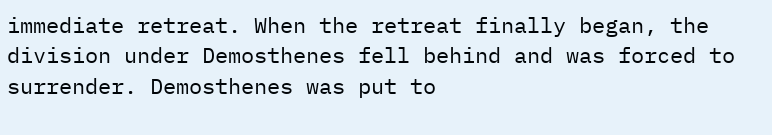immediate retreat. When the retreat finally began, the division under Demosthenes fell behind and was forced to surrender. Demosthenes was put to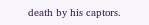death by his captors.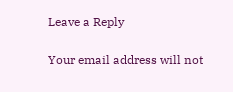Leave a Reply

Your email address will not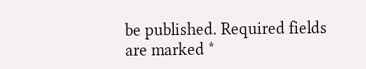be published. Required fields are marked *